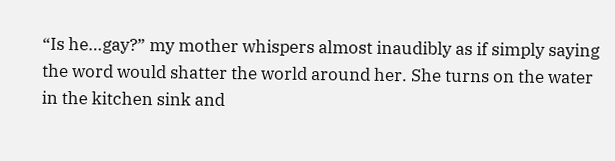“Is he…gay?” my mother whispers almost inaudibly as if simply saying the word would shatter the world around her. She turns on the water in the kitchen sink and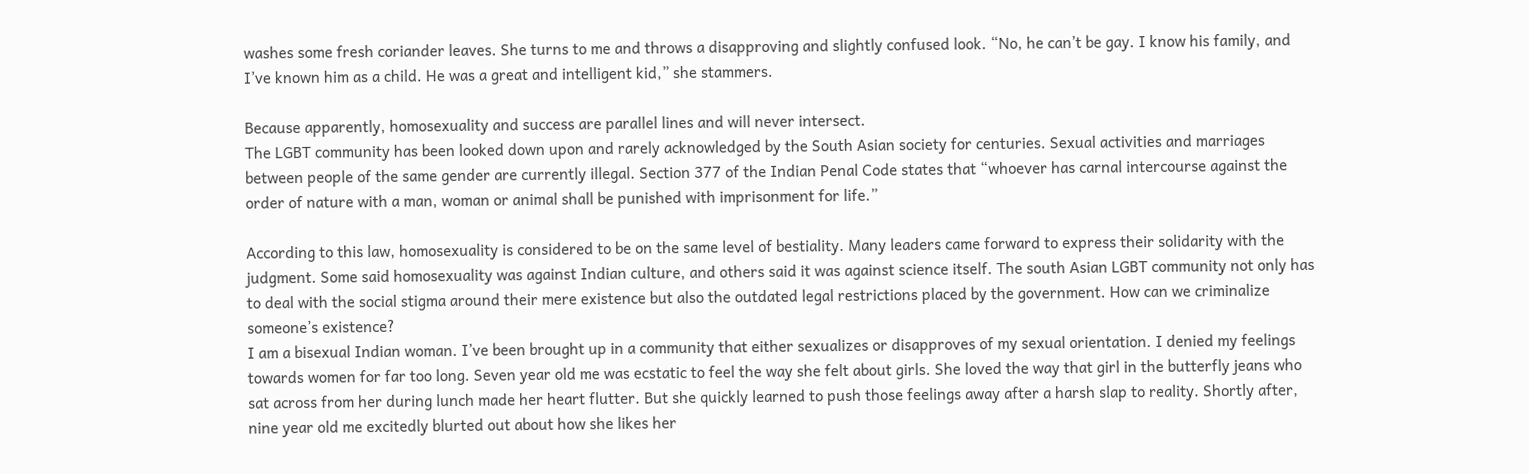washes some fresh coriander leaves. She turns to me and throws a disapproving and slightly confused look. “No, he can’t be gay. I know his family, and I’ve known him as a child. He was a great and intelligent kid,” she stammers.

Because apparently, homosexuality and success are parallel lines and will never intersect.
The LGBT community has been looked down upon and rarely acknowledged by the South Asian society for centuries. Sexual activities and marriages between people of the same gender are currently illegal. Section 377 of the Indian Penal Code states that “whoever has carnal intercourse against the order of nature with a man, woman or animal shall be punished with imprisonment for life.”

According to this law, homosexuality is considered to be on the same level of bestiality. Many leaders came forward to express their solidarity with the judgment. Some said homosexuality was against Indian culture, and others said it was against science itself. The south Asian LGBT community not only has to deal with the social stigma around their mere existence but also the outdated legal restrictions placed by the government. How can we criminalize someone’s existence?
I am a bisexual Indian woman. I’ve been brought up in a community that either sexualizes or disapproves of my sexual orientation. I denied my feelings towards women for far too long. Seven year old me was ecstatic to feel the way she felt about girls. She loved the way that girl in the butterfly jeans who sat across from her during lunch made her heart flutter. But she quickly learned to push those feelings away after a harsh slap to reality. Shortly after, nine year old me excitedly blurted out about how she likes her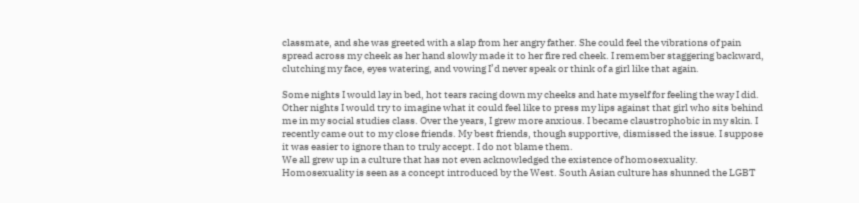classmate, and she was greeted with a slap from her angry father. She could feel the vibrations of pain spread across my cheek as her hand slowly made it to her fire red cheek. I remember staggering backward, clutching my face, eyes watering, and vowing I’d never speak or think of a girl like that again.

Some nights I would lay in bed, hot tears racing down my cheeks and hate myself for feeling the way I did. Other nights I would try to imagine what it could feel like to press my lips against that girl who sits behind me in my social studies class. Over the years, I grew more anxious. I became claustrophobic in my skin. I recently came out to my close friends. My best friends, though supportive, dismissed the issue. I suppose it was easier to ignore than to truly accept. I do not blame them.
We all grew up in a culture that has not even acknowledged the existence of homosexuality. Homosexuality is seen as a concept introduced by the West. South Asian culture has shunned the LGBT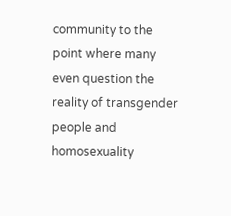community to the point where many even question the reality of transgender people and homosexuality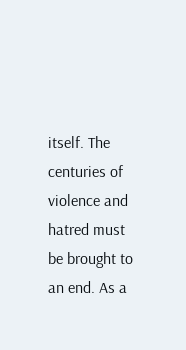itself. The centuries of violence and hatred must be brought to an end. As a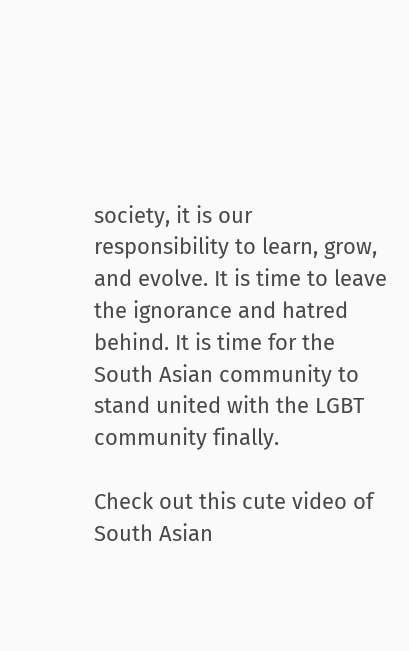society, it is our responsibility to learn, grow, and evolve. It is time to leave the ignorance and hatred behind. It is time for the South Asian community to stand united with the LGBT community finally.

Check out this cute video of South Asian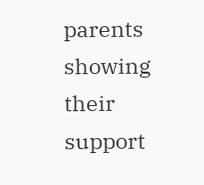parents showing their support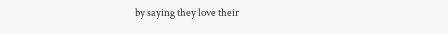by saying they love their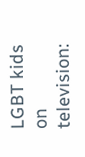LGBT kids on television: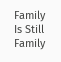Family Is Still Family